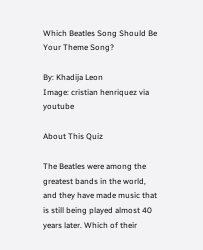Which Beatles Song Should Be Your Theme Song?

By: Khadija Leon
Image: cristian henriquez via youtube

About This Quiz

The Beatles were among the greatest bands in the world, and they have made music that is still being played almost 40 years later. Which of their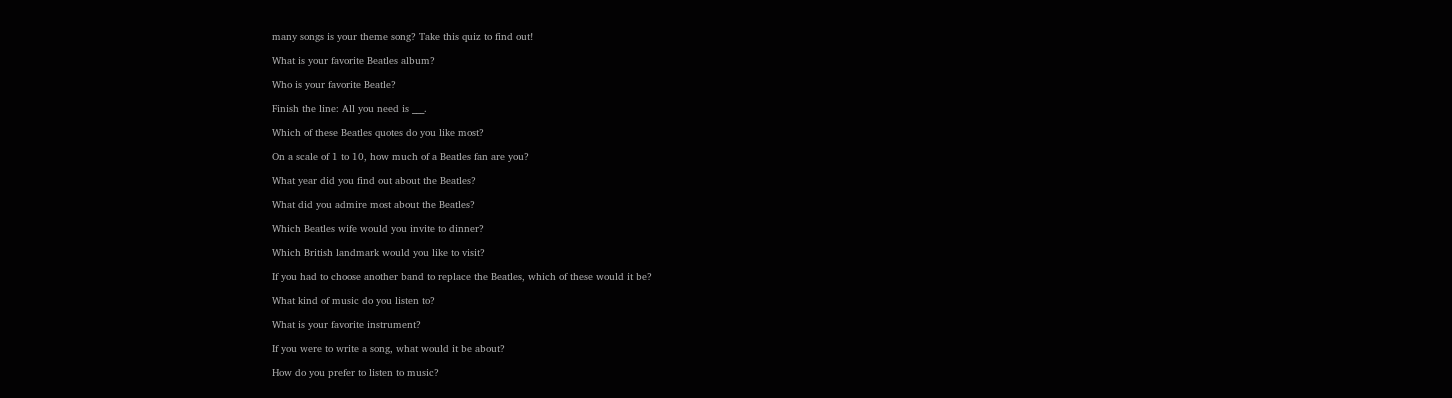many songs is your theme song? Take this quiz to find out!

What is your favorite Beatles album?

Who is your favorite Beatle?

Finish the line: All you need is ___.

Which of these Beatles quotes do you like most?

On a scale of 1 to 10, how much of a Beatles fan are you?

What year did you find out about the Beatles?

What did you admire most about the Beatles?

Which Beatles wife would you invite to dinner?

Which British landmark would you like to visit?

If you had to choose another band to replace the Beatles, which of these would it be?

What kind of music do you listen to?

What is your favorite instrument?

If you were to write a song, what would it be about?

How do you prefer to listen to music?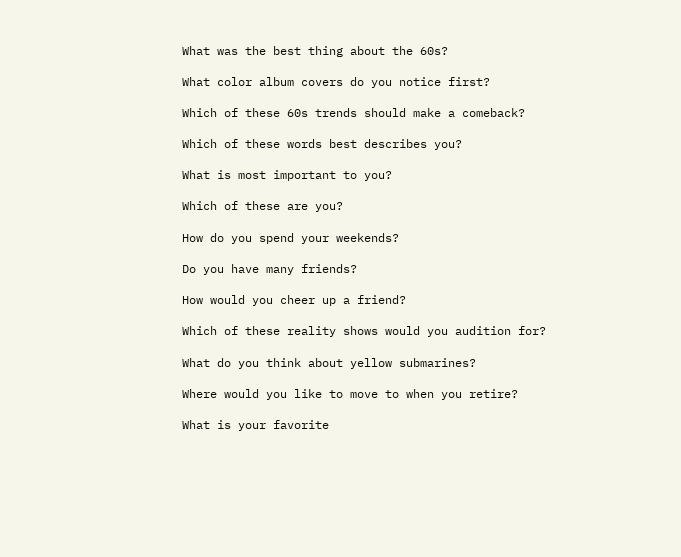What was the best thing about the 60s?

What color album covers do you notice first?

Which of these 60s trends should make a comeback?

Which of these words best describes you?

What is most important to you?

Which of these are you?

How do you spend your weekends?

Do you have many friends?

How would you cheer up a friend?

Which of these reality shows would you audition for?

What do you think about yellow submarines?

Where would you like to move to when you retire?

What is your favorite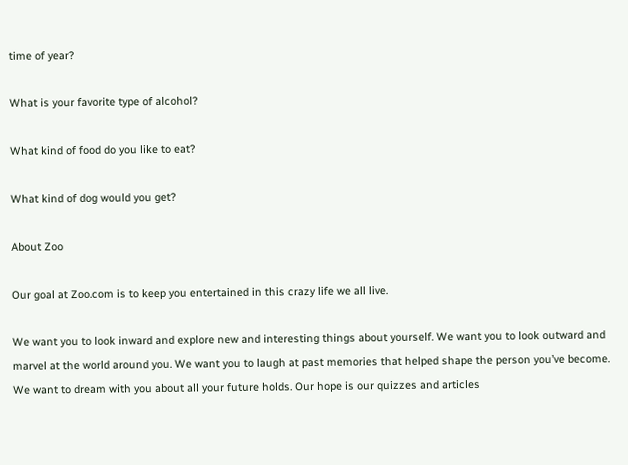time of year?

What is your favorite type of alcohol?

What kind of food do you like to eat?

What kind of dog would you get?

About Zoo

Our goal at Zoo.com is to keep you entertained in this crazy life we all live.

We want you to look inward and explore new and interesting things about yourself. We want you to look outward and marvel at the world around you. We want you to laugh at past memories that helped shape the person you’ve become. We want to dream with you about all your future holds. Our hope is our quizzes and articles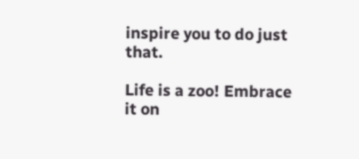inspire you to do just that.

Life is a zoo! Embrace it on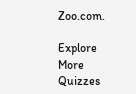Zoo.com.

Explore More Quizzes